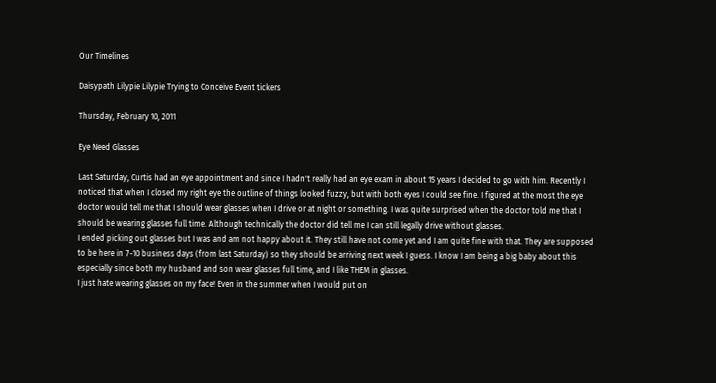Our Timelines

Daisypath Lilypie Lilypie Trying to Conceive Event tickers

Thursday, February 10, 2011

Eye Need Glasses

Last Saturday, Curtis had an eye appointment and since I hadn't really had an eye exam in about 15 years I decided to go with him. Recently I noticed that when I closed my right eye the outline of things looked fuzzy, but with both eyes I could see fine. I figured at the most the eye doctor would tell me that I should wear glasses when I drive or at night or something. I was quite surprised when the doctor told me that I should be wearing glasses full time. Although technically the doctor did tell me I can still legally drive without glasses.
I ended picking out glasses but I was and am not happy about it. They still have not come yet and I am quite fine with that. They are supposed to be here in 7-10 business days (from last Saturday) so they should be arriving next week I guess. I know I am being a big baby about this especially since both my husband and son wear glasses full time, and I like THEM in glasses.
I just hate wearing glasses on my face! Even in the summer when I would put on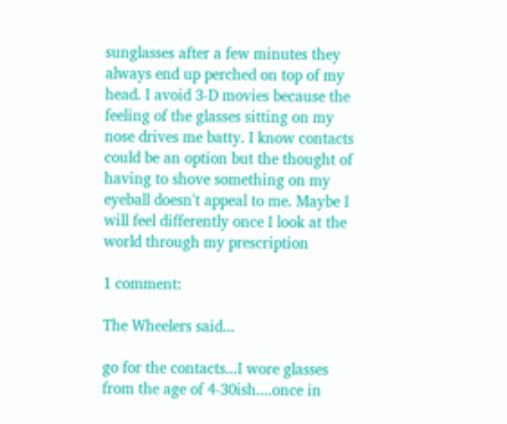sunglasses after a few minutes they always end up perched on top of my head. I avoid 3-D movies because the feeling of the glasses sitting on my nose drives me batty. I know contacts could be an option but the thought of having to shove something on my eyeball doesn't appeal to me. Maybe I will feel differently once I look at the world through my prescription

1 comment:

The Wheelers said...

go for the contacts...I wore glasses from the age of 4-30ish....once in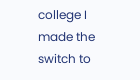college I made the switch to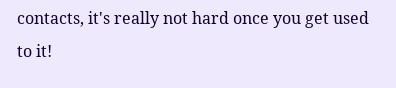contacts, it's really not hard once you get used to it!